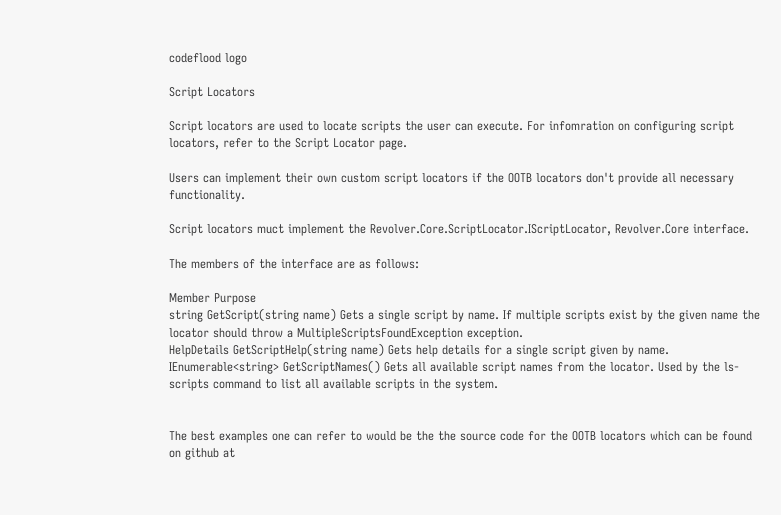codeflood logo

Script Locators

Script locators are used to locate scripts the user can execute. For infomration on configuring script locators, refer to the Script Locator page.

Users can implement their own custom script locators if the OOTB locators don't provide all necessary functionality.

Script locators muct implement the Revolver.Core.ScriptLocator.IScriptLocator, Revolver.Core interface.

The members of the interface are as follows:

Member Purpose
string GetScript(string name) Gets a single script by name. If multiple scripts exist by the given name the locator should throw a MultipleScriptsFoundException exception.
HelpDetails GetScriptHelp(string name) Gets help details for a single script given by name.
IEnumerable<string> GetScriptNames() Gets all available script names from the locator. Used by the ls-scripts command to list all available scripts in the system.


The best examples one can refer to would be the the source code for the OOTB locators which can be found on github at